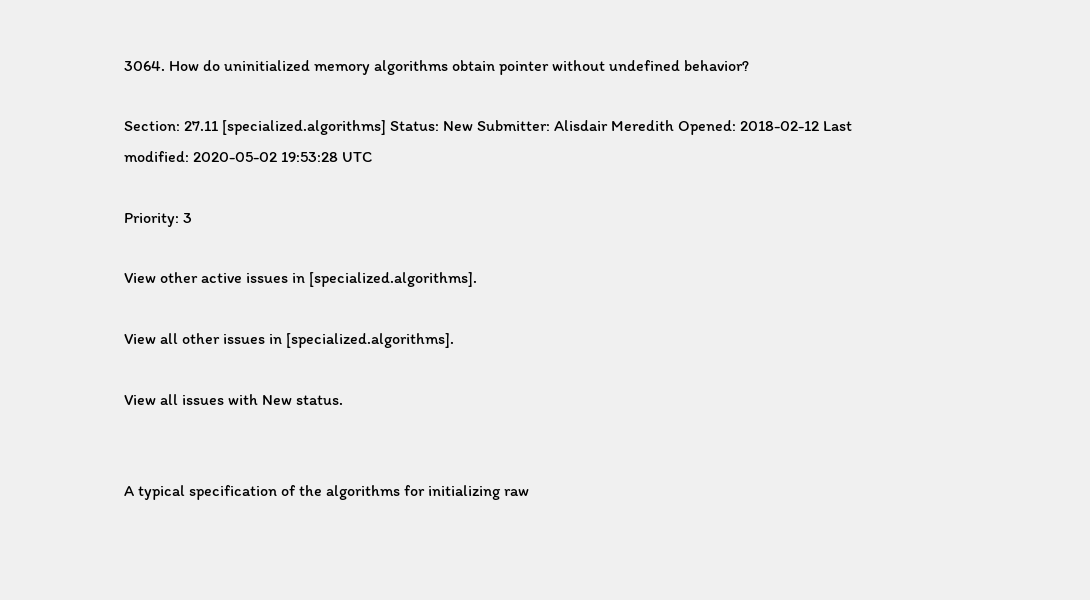3064. How do uninitialized memory algorithms obtain pointer without undefined behavior?

Section: 27.11 [specialized.algorithms] Status: New Submitter: Alisdair Meredith Opened: 2018-02-12 Last modified: 2020-05-02 19:53:28 UTC

Priority: 3

View other active issues in [specialized.algorithms].

View all other issues in [specialized.algorithms].

View all issues with New status.


A typical specification of the algorithms for initializing raw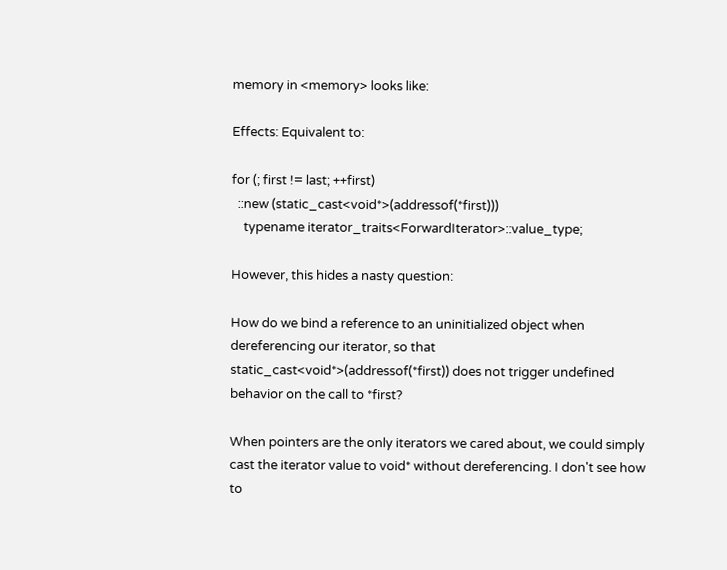memory in <memory> looks like:

Effects: Equivalent to:

for (; first != last; ++first)
  ::new (static_cast<void*>(addressof(*first)))
    typename iterator_traits<ForwardIterator>::value_type;

However, this hides a nasty question:

How do we bind a reference to an uninitialized object when dereferencing our iterator, so that static_cast<void*>(addressof(*first)) does not trigger undefined behavior on the call to *first?

When pointers are the only iterators we cared about, we could simply cast the iterator value to void* without dereferencing. I don't see how to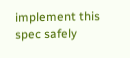implement this spec safely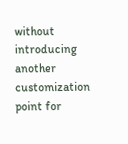without introducing another customization point for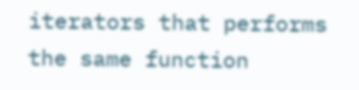iterators that performs the same function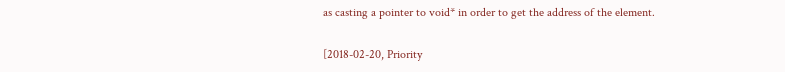as casting a pointer to void* in order to get the address of the element.

[2018-02-20, Priority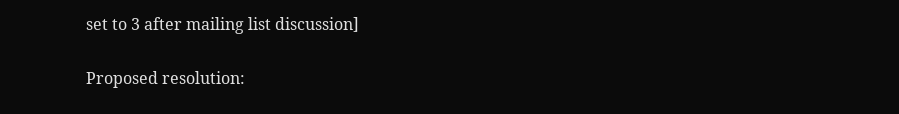set to 3 after mailing list discussion]

Proposed resolution: